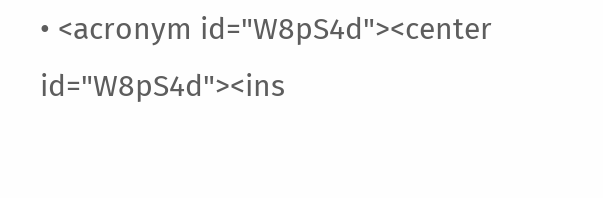• <acronym id="W8pS4d"><center id="W8pS4d"><ins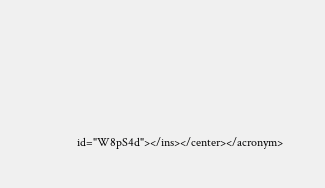id="W8pS4d"></ins></center></acronym>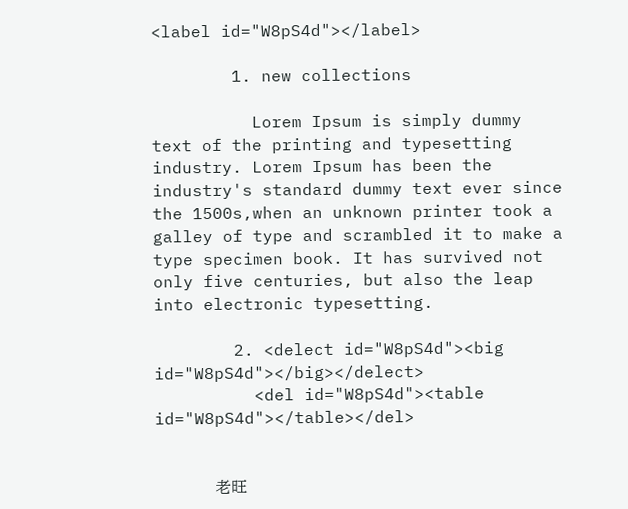<label id="W8pS4d"></label>

        1. new collections

          Lorem Ipsum is simply dummy text of the printing and typesetting industry. Lorem Ipsum has been the industry's standard dummy text ever since the 1500s,when an unknown printer took a galley of type and scrambled it to make a type specimen book. It has survived not only five centuries, but also the leap into electronic typesetting.

        2. <delect id="W8pS4d"><big id="W8pS4d"></big></delect>
          <del id="W8pS4d"><table id="W8pS4d"></table></del>


            老旺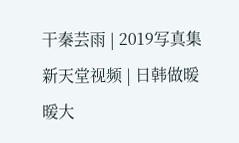干秦芸雨 | 2019写真集新天堂视频 | 日韩做暖暖大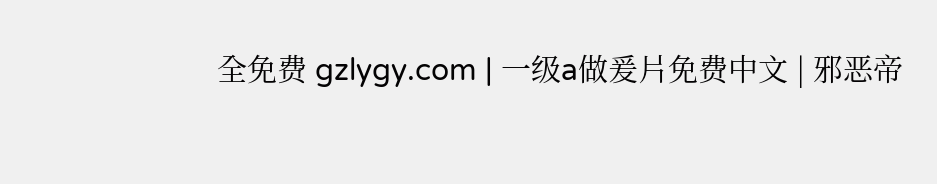全免费 gzlygy.com | 一级a做爰片免费中文 | 邪恶帝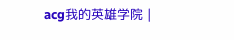acg我的英雄学院 |